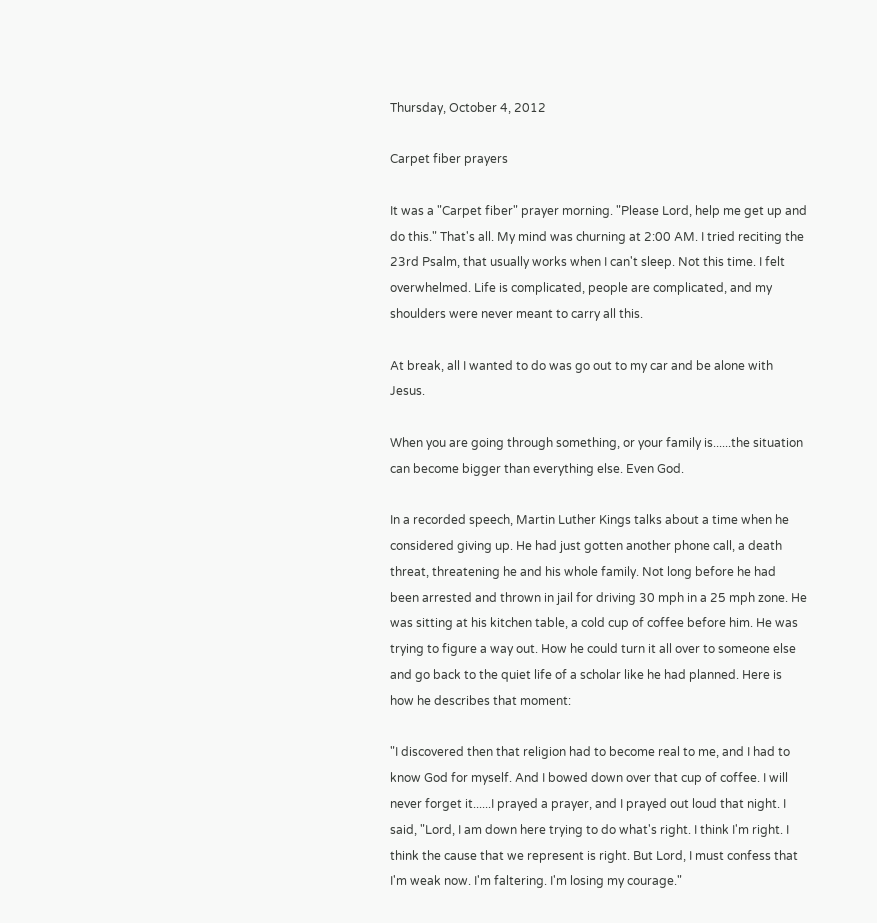Thursday, October 4, 2012

Carpet fiber prayers

It was a "Carpet fiber" prayer morning. "Please Lord, help me get up and do this." That's all. My mind was churning at 2:00 AM. I tried reciting the 23rd Psalm, that usually works when I can't sleep. Not this time. I felt overwhelmed. Life is complicated, people are complicated, and my shoulders were never meant to carry all this.

At break, all I wanted to do was go out to my car and be alone with Jesus.

When you are going through something, or your family is......the situation can become bigger than everything else. Even God.

In a recorded speech, Martin Luther Kings talks about a time when he considered giving up. He had just gotten another phone call, a death threat, threatening he and his whole family. Not long before he had been arrested and thrown in jail for driving 30 mph in a 25 mph zone. He was sitting at his kitchen table, a cold cup of coffee before him. He was trying to figure a way out. How he could turn it all over to someone else and go back to the quiet life of a scholar like he had planned. Here is how he describes that moment:

"I discovered then that religion had to become real to me, and I had to know God for myself. And I bowed down over that cup of coffee. I will never forget it......I prayed a prayer, and I prayed out loud that night. I said, "Lord, I am down here trying to do what's right. I think I'm right. I think the cause that we represent is right. But Lord, I must confess that I'm weak now. I'm faltering. I'm losing my courage."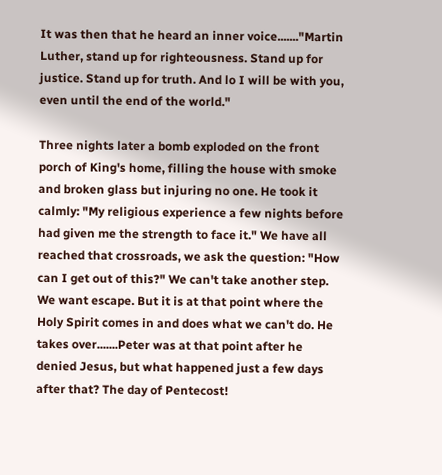It was then that he heard an inner voice......."Martin Luther, stand up for righteousness. Stand up for justice. Stand up for truth. And lo I will be with you, even until the end of the world."

Three nights later a bomb exploded on the front porch of King's home, filling the house with smoke and broken glass but injuring no one. He took it calmly: "My religious experience a few nights before had given me the strength to face it." We have all reached that crossroads, we ask the question: "How can I get out of this?" We can't take another step. We want escape. But it is at that point where the Holy Spirit comes in and does what we can't do. He takes over.......Peter was at that point after he denied Jesus, but what happened just a few days after that? The day of Pentecost!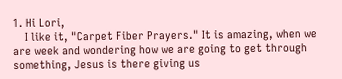1. Hi Lori,
    I like it, "Carpet Fiber Prayers." It is amazing, when we are week and wondering how we are going to get through something, Jesus is there giving us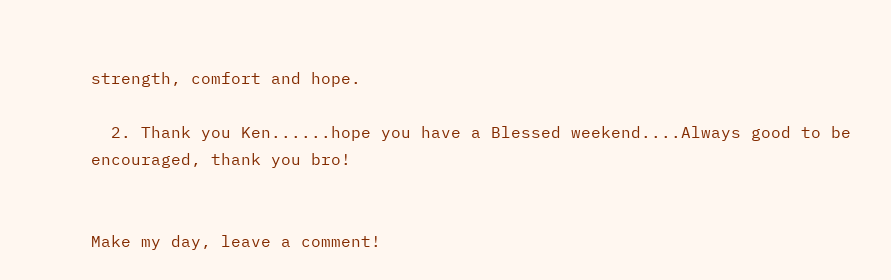strength, comfort and hope.

  2. Thank you Ken......hope you have a Blessed weekend....Always good to be encouraged, thank you bro!


Make my day, leave a comment!